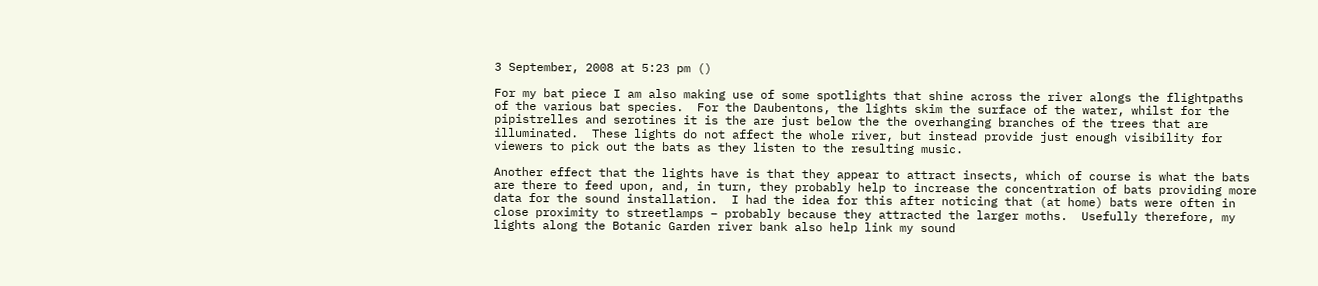3 September, 2008 at 5:23 pm ()

For my bat piece I am also making use of some spotlights that shine across the river alongs the flightpaths of the various bat species.  For the Daubentons, the lights skim the surface of the water, whilst for the pipistrelles and serotines it is the are just below the the overhanging branches of the trees that are illuminated.  These lights do not affect the whole river, but instead provide just enough visibility for viewers to pick out the bats as they listen to the resulting music.

Another effect that the lights have is that they appear to attract insects, which of course is what the bats are there to feed upon, and, in turn, they probably help to increase the concentration of bats providing more data for the sound installation.  I had the idea for this after noticing that (at home) bats were often in close proximity to streetlamps – probably because they attracted the larger moths.  Usefully therefore, my lights along the Botanic Garden river bank also help link my sound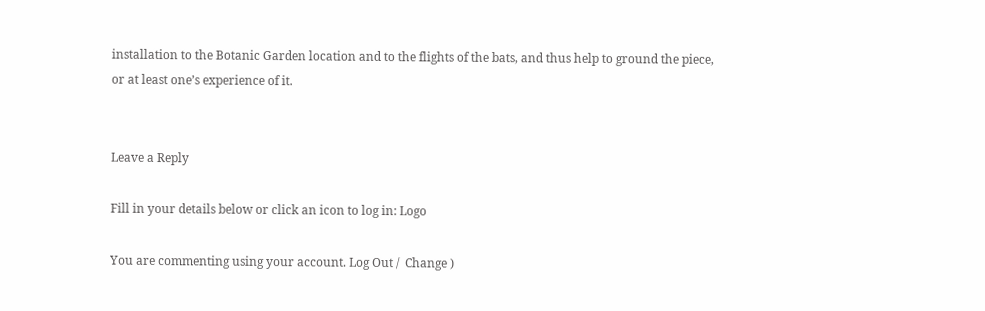installation to the Botanic Garden location and to the flights of the bats, and thus help to ground the piece, or at least one’s experience of it.


Leave a Reply

Fill in your details below or click an icon to log in: Logo

You are commenting using your account. Log Out /  Change )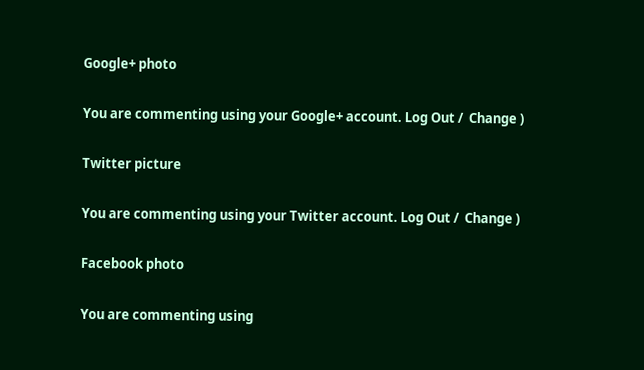Google+ photo

You are commenting using your Google+ account. Log Out /  Change )

Twitter picture

You are commenting using your Twitter account. Log Out /  Change )

Facebook photo

You are commenting using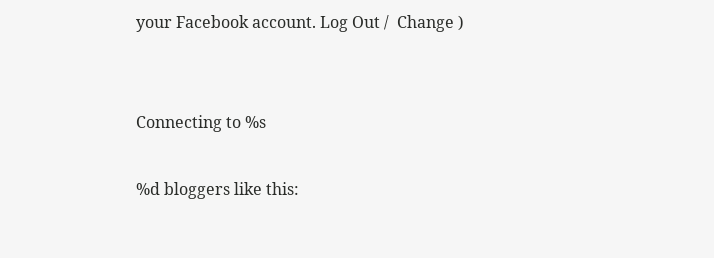your Facebook account. Log Out /  Change )


Connecting to %s

%d bloggers like this: